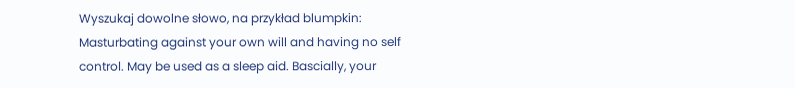Wyszukaj dowolne słowo, na przykład blumpkin:
Masturbating against your own will and having no self control. May be used as a sleep aid. Bascially, your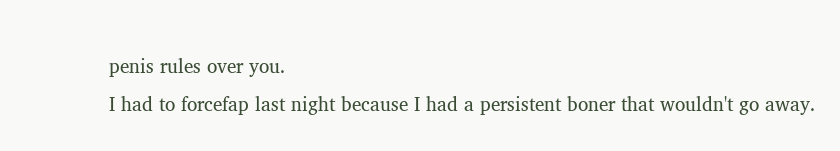penis rules over you.
I had to forcefap last night because I had a persistent boner that wouldn't go away.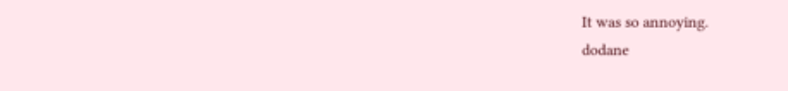It was so annoying.
dodane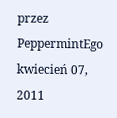przez PeppermintEgo kwiecień 07, 2011